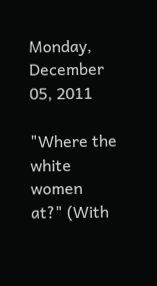Monday, December 05, 2011

"Where the white women at?" (With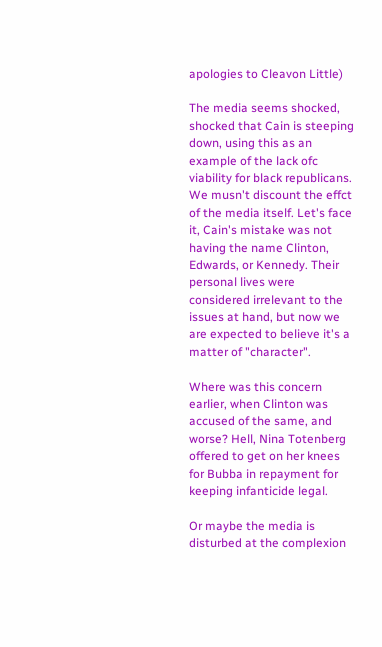apologies to Cleavon Little)

The media seems shocked, shocked that Cain is steeping down, using this as an example of the lack ofc viability for black republicans. We musn't discount the effct of the media itself. Let's face it, Cain's mistake was not having the name Clinton, Edwards, or Kennedy. Their personal lives were considered irrelevant to the issues at hand, but now we are expected to believe it's a matter of "character".

Where was this concern earlier, when Clinton was accused of the same, and worse? Hell, Nina Totenberg offered to get on her knees for Bubba in repayment for keeping infanticide legal.

Or maybe the media is disturbed at the complexion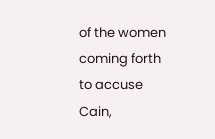of the women coming forth to accuse Cain,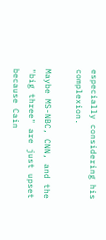especially considering his complexion.

Maybe MS-NBC, CNN, and the "big three" are just upset because Cain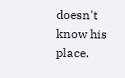doesn't know his place.